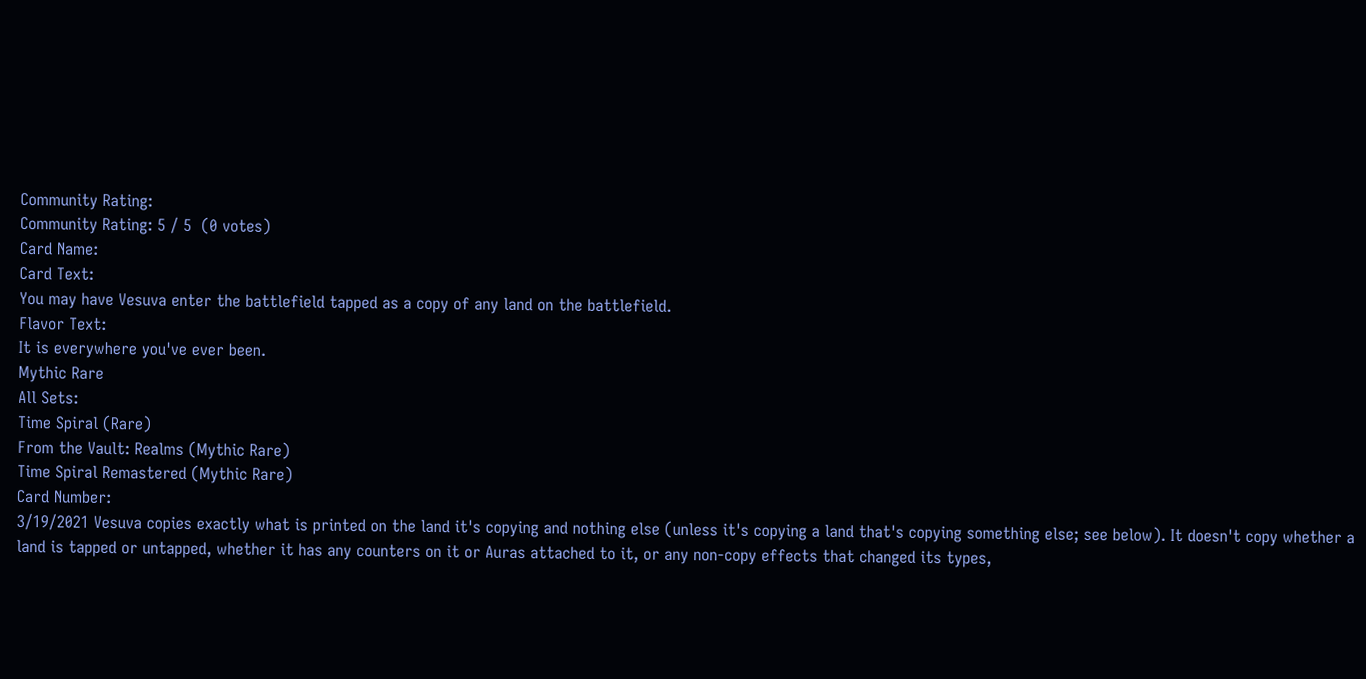Community Rating:
Community Rating: 5 / 5  (0 votes)
Card Name:
Card Text:
You may have Vesuva enter the battlefield tapped as a copy of any land on the battlefield.
Flavor Text:
It is everywhere you've ever been.
Mythic Rare
All Sets:
Time Spiral (Rare)
From the Vault: Realms (Mythic Rare)
Time Spiral Remastered (Mythic Rare)
Card Number:
3/19/2021 Vesuva copies exactly what is printed on the land it's copying and nothing else (unless it's copying a land that's copying something else; see below). It doesn't copy whether a land is tapped or untapped, whether it has any counters on it or Auras attached to it, or any non-copy effects that changed its types,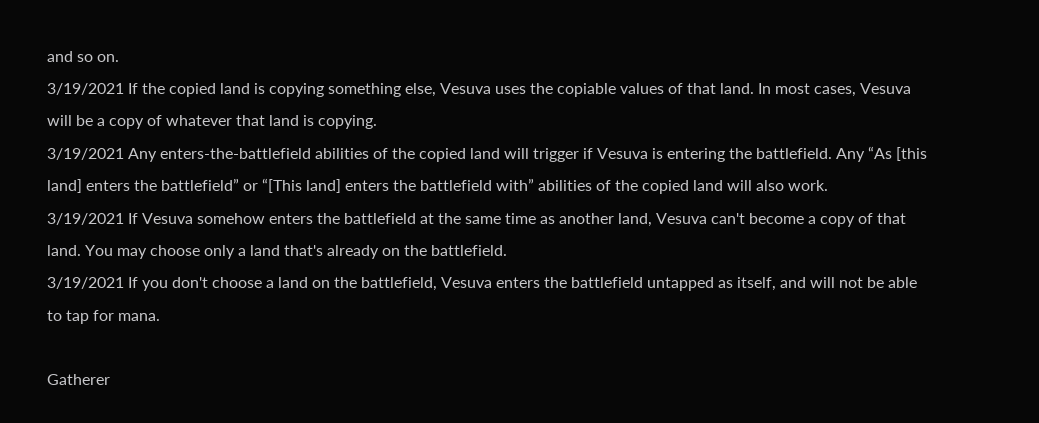and so on.
3/19/2021 If the copied land is copying something else, Vesuva uses the copiable values of that land. In most cases, Vesuva will be a copy of whatever that land is copying.
3/19/2021 Any enters-the-battlefield abilities of the copied land will trigger if Vesuva is entering the battlefield. Any “As [this land] enters the battlefield” or “[This land] enters the battlefield with” abilities of the copied land will also work.
3/19/2021 If Vesuva somehow enters the battlefield at the same time as another land, Vesuva can't become a copy of that land. You may choose only a land that's already on the battlefield.
3/19/2021 If you don't choose a land on the battlefield, Vesuva enters the battlefield untapped as itself, and will not be able to tap for mana.

Gatherer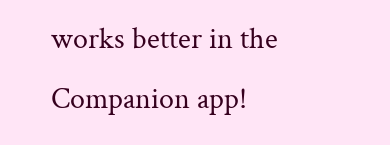works better in the Companion app!